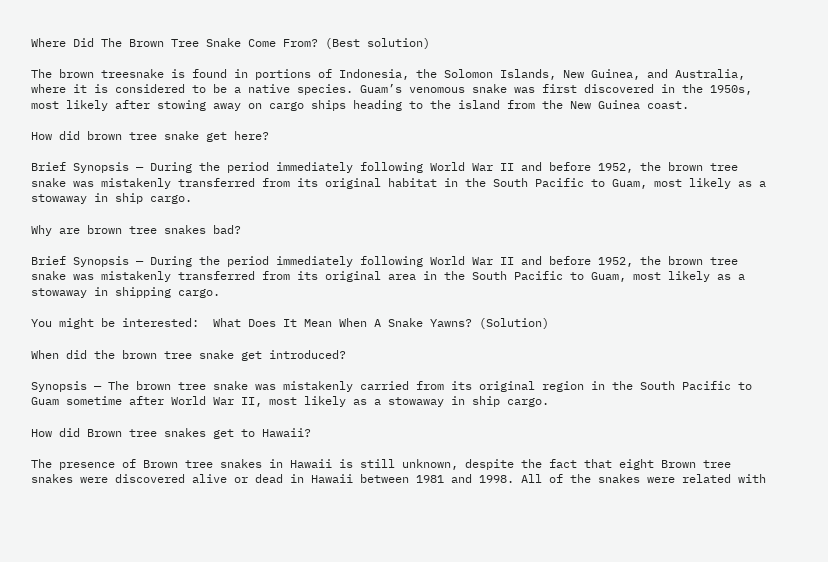Where Did The Brown Tree Snake Come From? (Best solution)

The brown treesnake is found in portions of Indonesia, the Solomon Islands, New Guinea, and Australia, where it is considered to be a native species. Guam’s venomous snake was first discovered in the 1950s, most likely after stowing away on cargo ships heading to the island from the New Guinea coast.

How did brown tree snake get here?

Brief Synopsis — During the period immediately following World War II and before 1952, the brown tree snake was mistakenly transferred from its original habitat in the South Pacific to Guam, most likely as a stowaway in ship cargo.

Why are brown tree snakes bad?

Brief Synopsis — During the period immediately following World War II and before 1952, the brown tree snake was mistakenly transferred from its original area in the South Pacific to Guam, most likely as a stowaway in shipping cargo.

You might be interested:  What Does It Mean When A Snake Yawns? (Solution)

When did the brown tree snake get introduced?

Synopsis — The brown tree snake was mistakenly carried from its original region in the South Pacific to Guam sometime after World War II, most likely as a stowaway in ship cargo.

How did Brown tree snakes get to Hawaii?

The presence of Brown tree snakes in Hawaii is still unknown, despite the fact that eight Brown tree snakes were discovered alive or dead in Hawaii between 1981 and 1998. All of the snakes were related with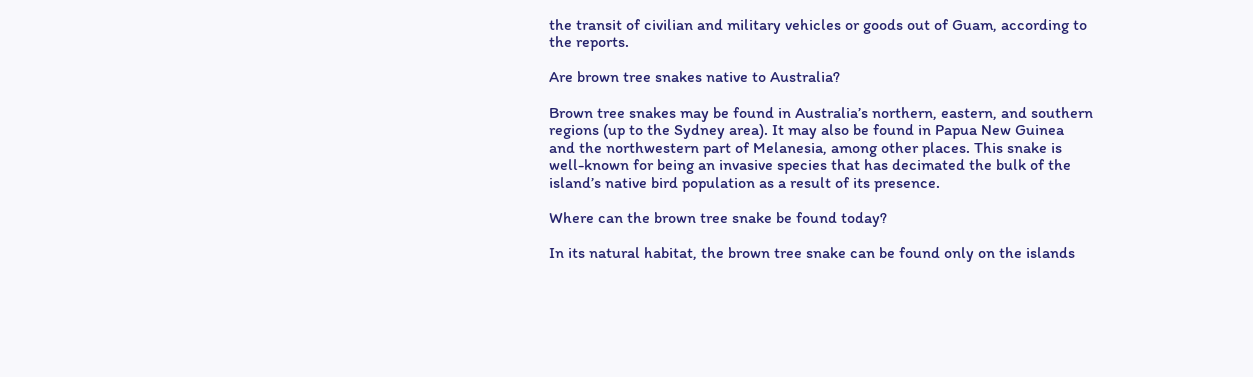the transit of civilian and military vehicles or goods out of Guam, according to the reports.

Are brown tree snakes native to Australia?

Brown tree snakes may be found in Australia’s northern, eastern, and southern regions (up to the Sydney area). It may also be found in Papua New Guinea and the northwestern part of Melanesia, among other places. This snake is well-known for being an invasive species that has decimated the bulk of the island’s native bird population as a result of its presence.

Where can the brown tree snake be found today?

In its natural habitat, the brown tree snake can be found only on the islands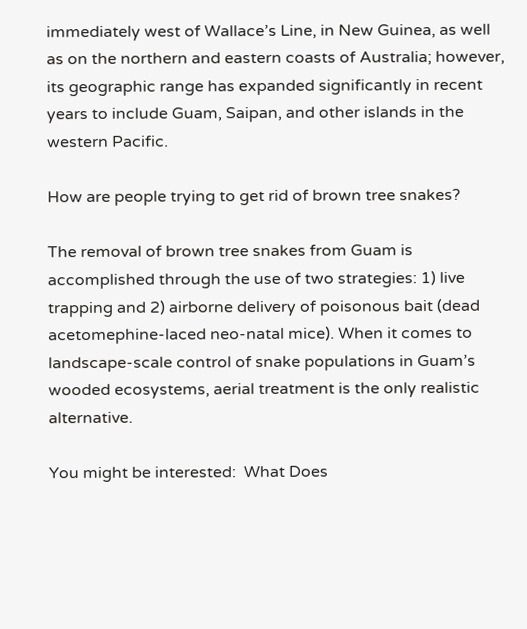immediately west of Wallace’s Line, in New Guinea, as well as on the northern and eastern coasts of Australia; however, its geographic range has expanded significantly in recent years to include Guam, Saipan, and other islands in the western Pacific.

How are people trying to get rid of brown tree snakes?

The removal of brown tree snakes from Guam is accomplished through the use of two strategies: 1) live trapping and 2) airborne delivery of poisonous bait (dead acetomephine-laced neo-natal mice). When it comes to landscape-scale control of snake populations in Guam’s wooded ecosystems, aerial treatment is the only realistic alternative.

You might be interested:  What Does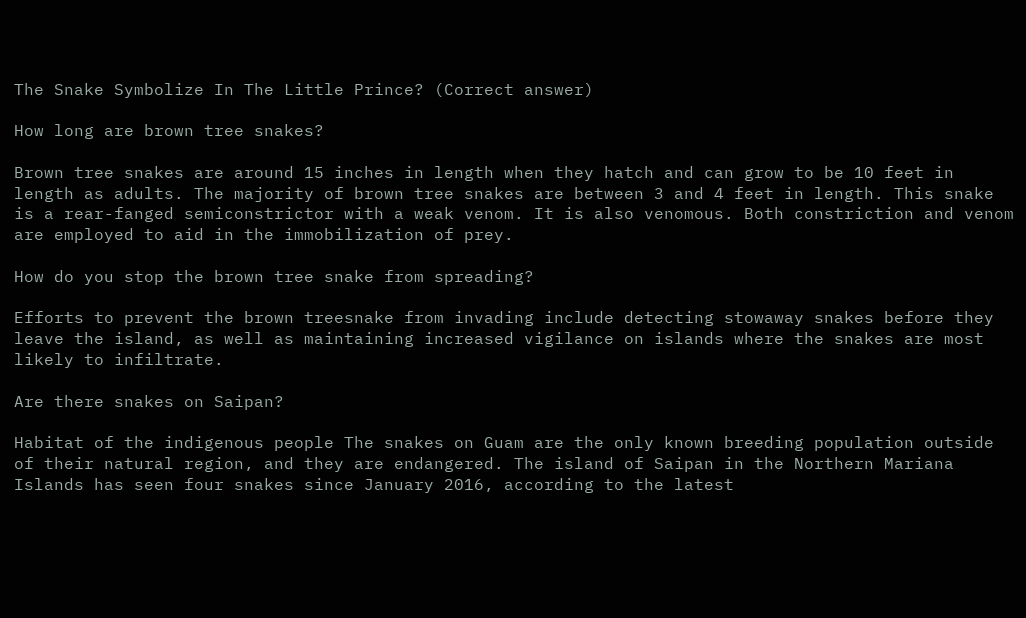The Snake Symbolize In The Little Prince? (Correct answer)

How long are brown tree snakes?

Brown tree snakes are around 15 inches in length when they hatch and can grow to be 10 feet in length as adults. The majority of brown tree snakes are between 3 and 4 feet in length. This snake is a rear-fanged semiconstrictor with a weak venom. It is also venomous. Both constriction and venom are employed to aid in the immobilization of prey.

How do you stop the brown tree snake from spreading?

Efforts to prevent the brown treesnake from invading include detecting stowaway snakes before they leave the island, as well as maintaining increased vigilance on islands where the snakes are most likely to infiltrate.

Are there snakes on Saipan?

Habitat of the indigenous people The snakes on Guam are the only known breeding population outside of their natural region, and they are endangered. The island of Saipan in the Northern Mariana Islands has seen four snakes since January 2016, according to the latest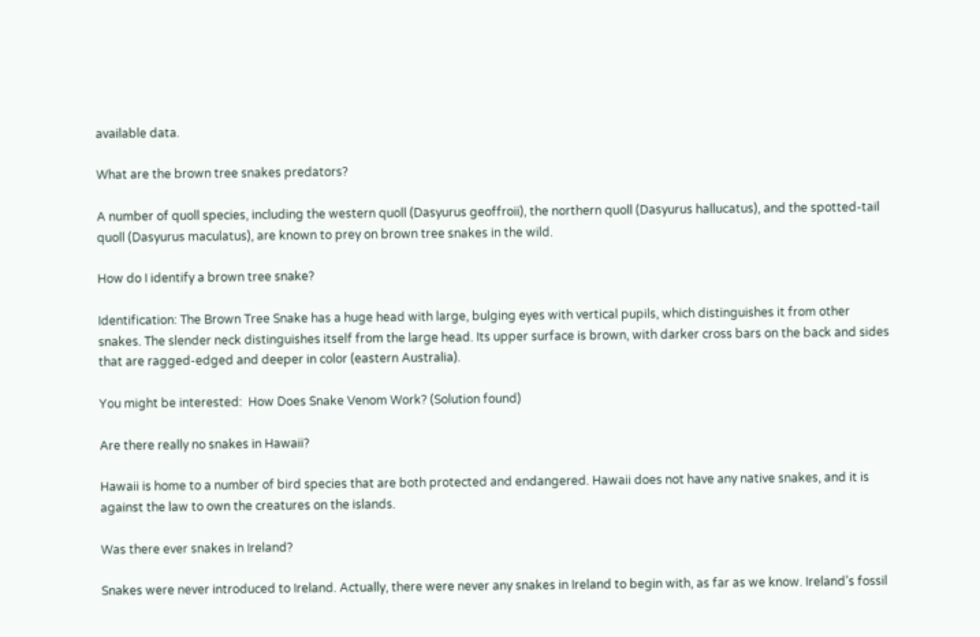available data.

What are the brown tree snakes predators?

A number of quoll species, including the western quoll (Dasyurus geoffroii), the northern quoll (Dasyurus hallucatus), and the spotted-tail quoll (Dasyurus maculatus), are known to prey on brown tree snakes in the wild.

How do I identify a brown tree snake?

Identification: The Brown Tree Snake has a huge head with large, bulging eyes with vertical pupils, which distinguishes it from other snakes. The slender neck distinguishes itself from the large head. Its upper surface is brown, with darker cross bars on the back and sides that are ragged-edged and deeper in color (eastern Australia).

You might be interested:  How Does Snake Venom Work? (Solution found)

Are there really no snakes in Hawaii?

Hawaii is home to a number of bird species that are both protected and endangered. Hawaii does not have any native snakes, and it is against the law to own the creatures on the islands.

Was there ever snakes in Ireland?

Snakes were never introduced to Ireland. Actually, there were never any snakes in Ireland to begin with, as far as we know. Ireland’s fossil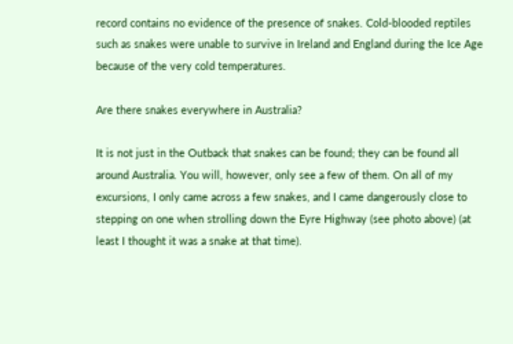record contains no evidence of the presence of snakes. Cold-blooded reptiles such as snakes were unable to survive in Ireland and England during the Ice Age because of the very cold temperatures.

Are there snakes everywhere in Australia?

It is not just in the Outback that snakes can be found; they can be found all around Australia. You will, however, only see a few of them. On all of my excursions, I only came across a few snakes, and I came dangerously close to stepping on one when strolling down the Eyre Highway (see photo above) (at least I thought it was a snake at that time).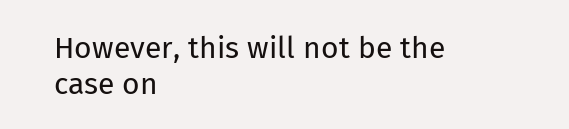However, this will not be the case on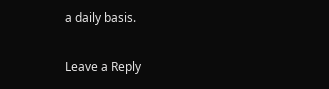a daily basis.

Leave a Reply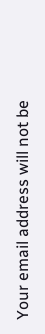Your email address will not be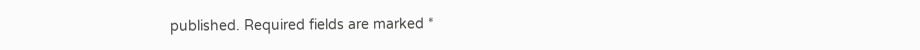published. Required fields are marked *